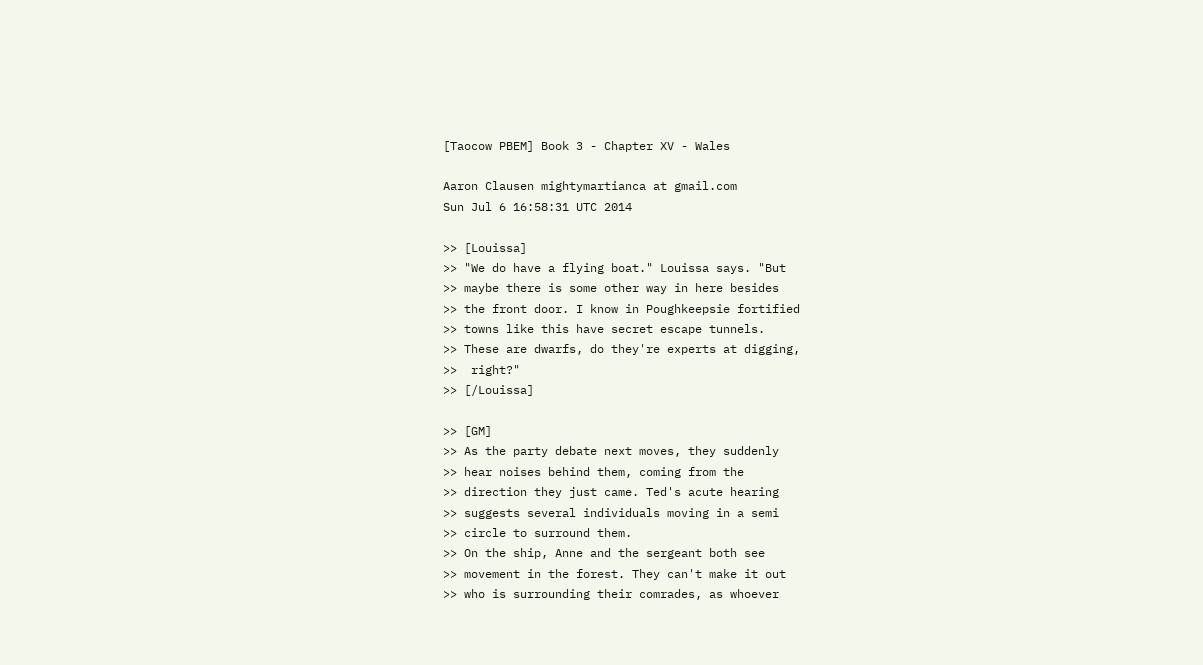[Taocow PBEM] Book 3 - Chapter XV - Wales

Aaron Clausen mightymartianca at gmail.com
Sun Jul 6 16:58:31 UTC 2014

>> [Louissa]
>> "We do have a flying boat." Louissa says. "But
>> maybe there is some other way in here besides
>> the front door. I know in Poughkeepsie fortified
>> towns like this have secret escape tunnels.
>> These are dwarfs, do they're experts at digging,
>>  right?"
>> [/Louissa]

>> [GM]
>> As the party debate next moves, they suddenly
>> hear noises behind them, coming from the
>> direction they just came. Ted's acute hearing
>> suggests several individuals moving in a semi
>> circle to surround them.
>> On the ship, Anne and the sergeant both see
>> movement in the forest. They can't make it out
>> who is surrounding their comrades, as whoever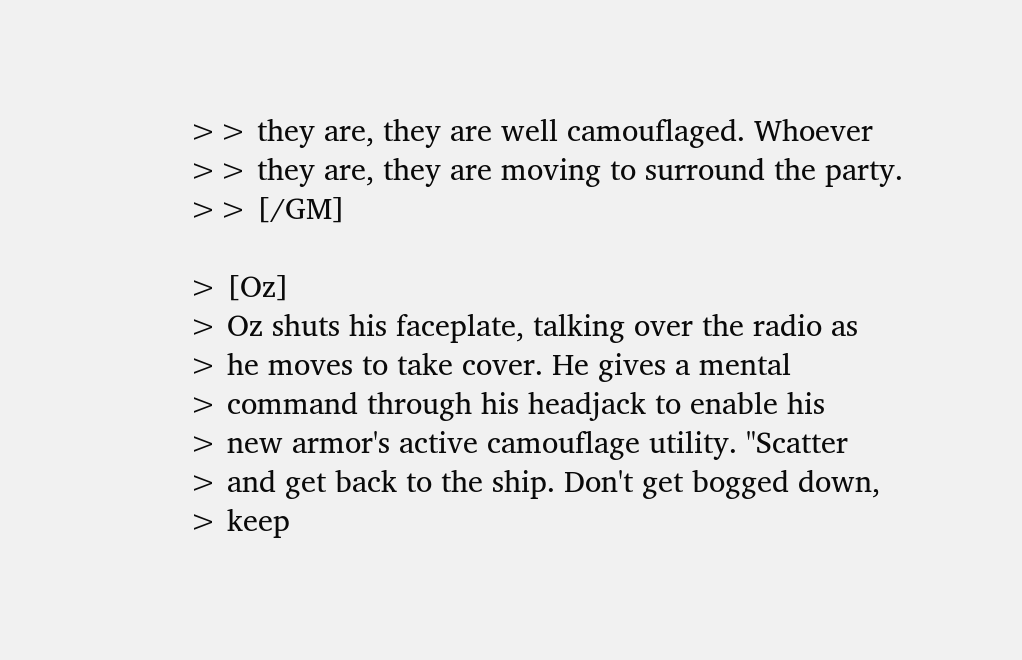>> they are, they are well camouflaged. Whoever
>> they are, they are moving to surround the party.
>> [/GM]

> [Oz]
> Oz shuts his faceplate, talking over the radio as
> he moves to take cover. He gives a mental
> command through his headjack to enable his
> new armor's active camouflage utility. "Scatter
> and get back to the ship. Don't get bogged down,
> keep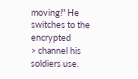moving!" He switches to the encrypted
> channel his soldiers use.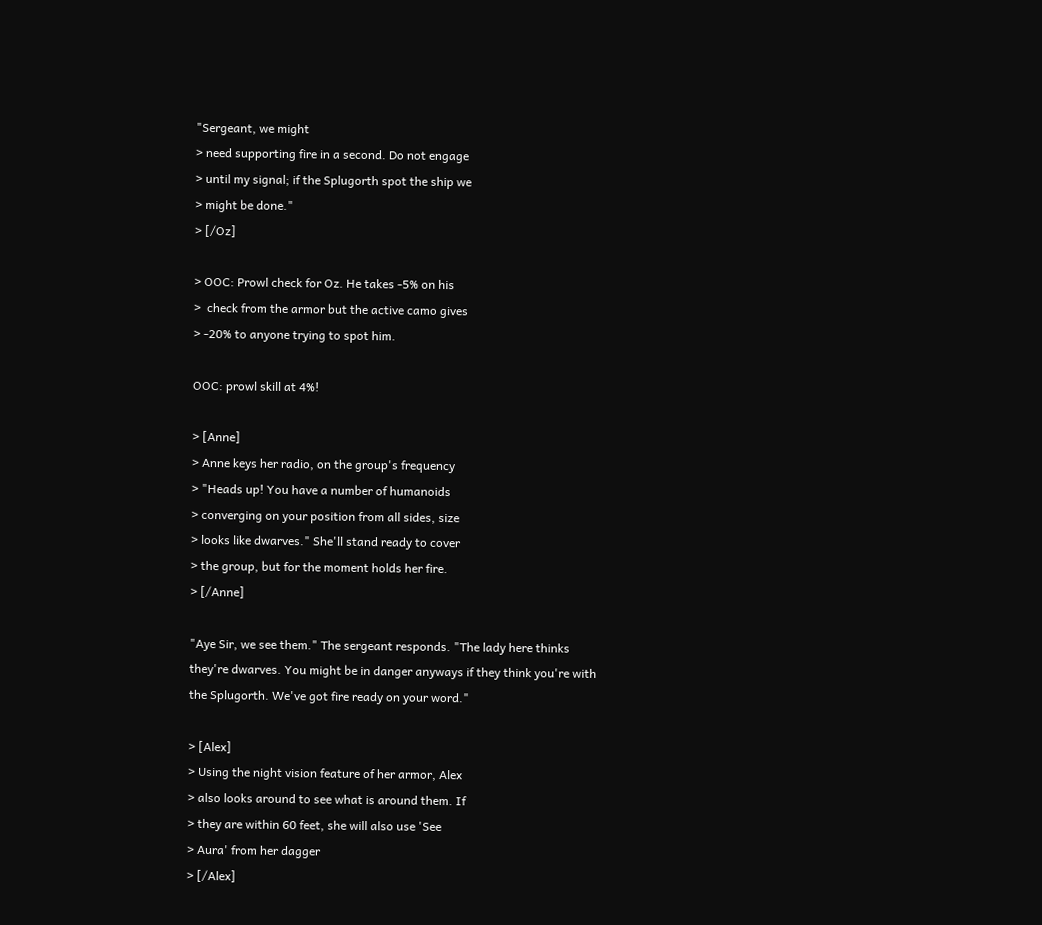"Sergeant, we might
> need supporting fire in a second. Do not engage
> until my signal; if the Splugorth spot the ship we
> might be done."
> [/Oz]

> OOC: Prowl check for Oz. He takes -5% on his
>  check from the armor but the active camo gives
> -20% to anyone trying to spot him.

OOC: prowl skill at 4%!

> [Anne]
> Anne keys her radio, on the group's frequency
> "Heads up! You have a number of humanoids
> converging on your position from all sides, size
> looks like dwarves." She'll stand ready to cover
> the group, but for the moment holds her fire.
> [/Anne]

"Aye Sir, we see them." The sergeant responds. "The lady here thinks
they're dwarves. You might be in danger anyways if they think you're with
the Splugorth. We've got fire ready on your word."

> [Alex]
> Using the night vision feature of her armor, Alex
> also looks around to see what is around them. If
> they are within 60 feet, she will also use 'See
> Aura' from her dagger
> [/Alex]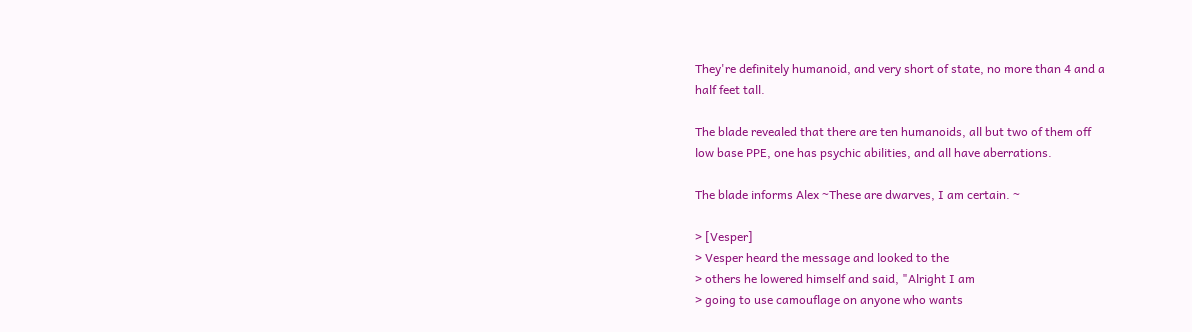They're definitely humanoid, and very short of state, no more than 4 and a
half feet tall.

The blade revealed that there are ten humanoids, all but two of them off
low base PPE, one has psychic abilities, and all have aberrations.

The blade informs Alex ~These are dwarves, I am certain. ~

> [Vesper]
> Vesper heard the message and looked to the
> others he lowered himself and said, "Alright I am
> going to use camouflage on anyone who wants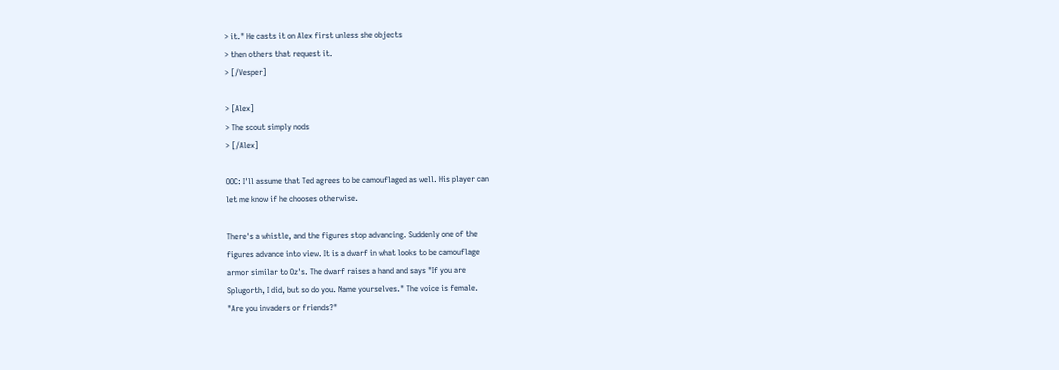> it." He casts it on Alex first unless she objects
> then others that request it.
> [/Vesper]

> [Alex]
> The scout simply nods
> [/Alex]

OOC: I'll assume that Ted agrees to be camouflaged as well. His player can
let me know if he chooses otherwise.

There's a whistle, and the figures stop advancing. Suddenly one of the
figures advance into view. It is a dwarf in what looks to be camouflage
armor similar to Oz's. The dwarf raises a hand and says "If you are
Splugorth, I did, but so do you. Name yourselves." The voice is female.
"Are you invaders or friends?"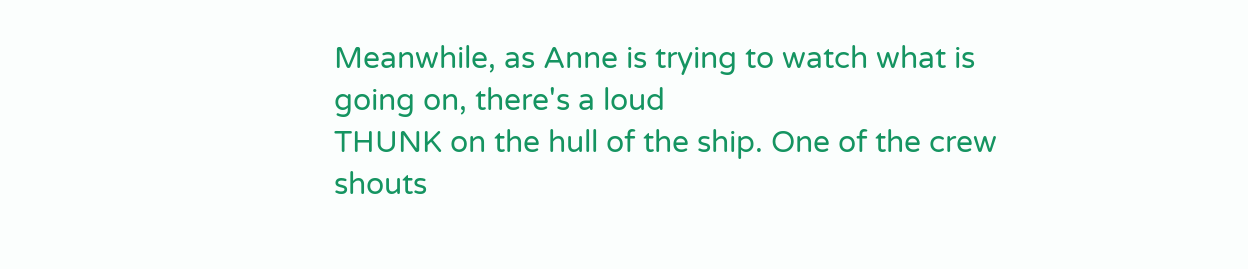Meanwhile, as Anne is trying to watch what is going on, there's a loud
THUNK on the hull of the ship. One of the crew shouts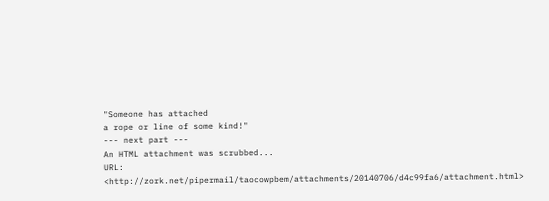"Someone has attached
a rope or line of some kind!"
--- next part ---
An HTML attachment was scrubbed...
URL: <http://zork.net/pipermail/taocowpbem/attachments/20140706/d4c99fa6/attachment.html>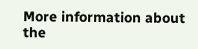More information about the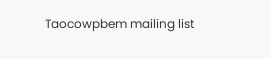Taocowpbem mailing list